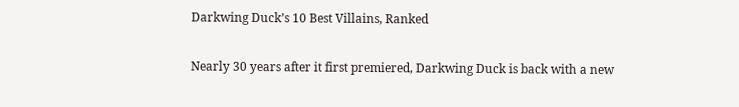Darkwing Duck’s 10 Best Villains, Ranked

Nearly 30 years after it first premiered, Darkwing Duck is back with a new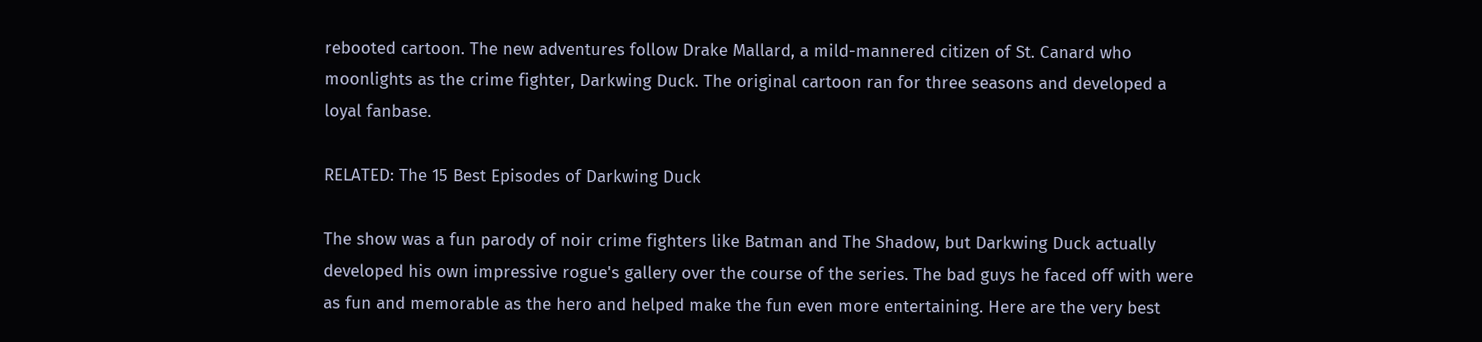rebooted cartoon. The new adventures follow Drake Mallard, a mild-mannered citizen of St. Canard who moonlights as the crime fighter, Darkwing Duck. The original cartoon ran for three seasons and developed a loyal fanbase.

RELATED: The 15 Best Episodes of Darkwing Duck

The show was a fun parody of noir crime fighters like Batman and The Shadow, but Darkwing Duck actually developed his own impressive rogue's gallery over the course of the series. The bad guys he faced off with were as fun and memorable as the hero and helped make the fun even more entertaining. Here are the very best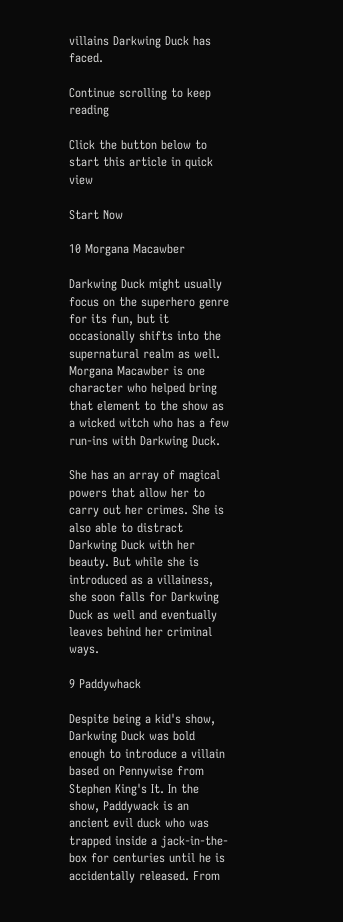villains Darkwing Duck has faced.

Continue scrolling to keep reading

Click the button below to start this article in quick view

Start Now

10 Morgana Macawber

Darkwing Duck might usually focus on the superhero genre for its fun, but it occasionally shifts into the supernatural realm as well. Morgana Macawber is one character who helped bring that element to the show as a wicked witch who has a few run-ins with Darkwing Duck.

She has an array of magical powers that allow her to carry out her crimes. She is also able to distract Darkwing Duck with her beauty. But while she is introduced as a villainess, she soon falls for Darkwing Duck as well and eventually leaves behind her criminal ways.

9 Paddywhack

Despite being a kid's show, Darkwing Duck was bold enough to introduce a villain based on Pennywise from Stephen King's It. In the show, Paddywack is an ancient evil duck who was trapped inside a jack-in-the-box for centuries until he is accidentally released. From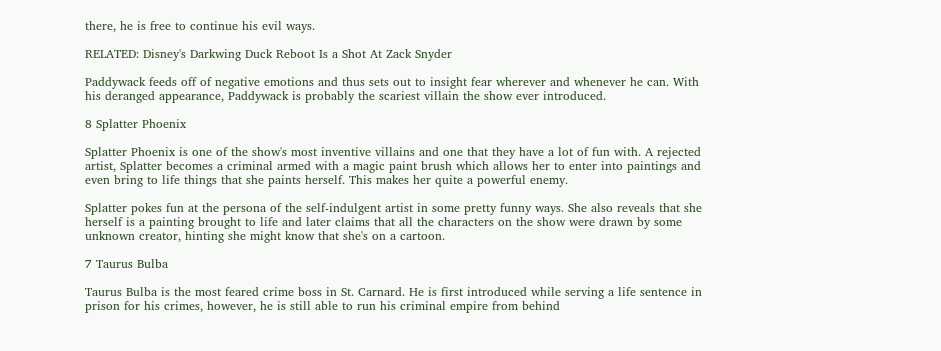there, he is free to continue his evil ways.

RELATED: Disney's Darkwing Duck Reboot Is a Shot At Zack Snyder

Paddywack feeds off of negative emotions and thus sets out to insight fear wherever and whenever he can. With his deranged appearance, Paddywack is probably the scariest villain the show ever introduced.

8 Splatter Phoenix

Splatter Phoenix is one of the show's most inventive villains and one that they have a lot of fun with. A rejected artist, Splatter becomes a criminal armed with a magic paint brush which allows her to enter into paintings and even bring to life things that she paints herself. This makes her quite a powerful enemy.

Splatter pokes fun at the persona of the self-indulgent artist in some pretty funny ways. She also reveals that she herself is a painting brought to life and later claims that all the characters on the show were drawn by some unknown creator, hinting she might know that she's on a cartoon.

7 Taurus Bulba

Taurus Bulba is the most feared crime boss in St. Carnard. He is first introduced while serving a life sentence in prison for his crimes, however, he is still able to run his criminal empire from behind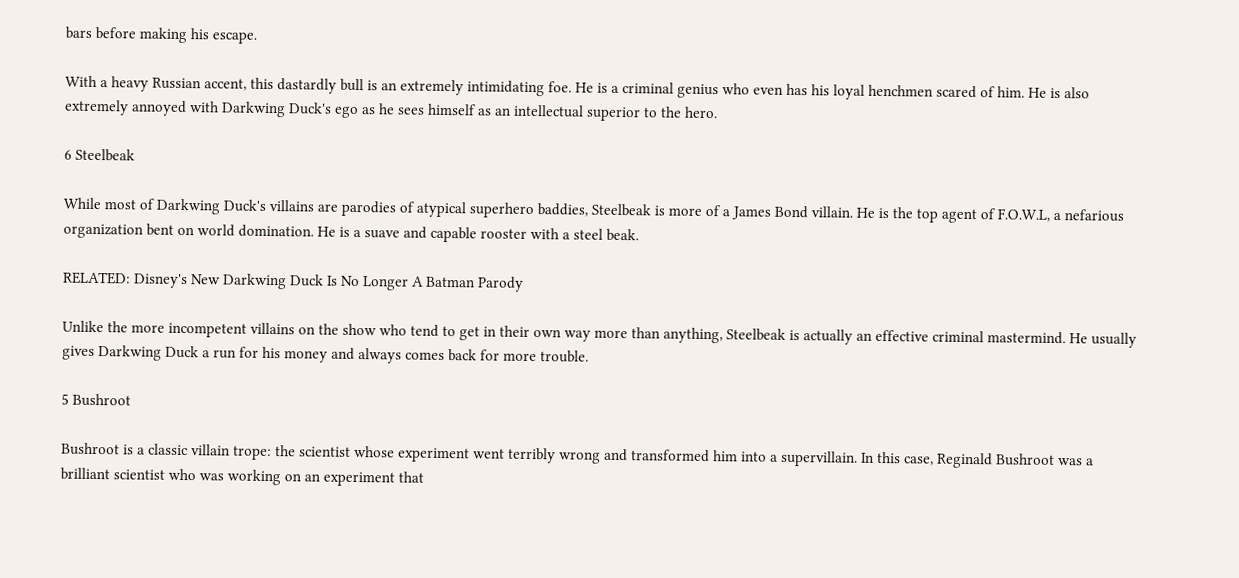bars before making his escape.

With a heavy Russian accent, this dastardly bull is an extremely intimidating foe. He is a criminal genius who even has his loyal henchmen scared of him. He is also extremely annoyed with Darkwing Duck's ego as he sees himself as an intellectual superior to the hero.

6 Steelbeak

While most of Darkwing Duck's villains are parodies of atypical superhero baddies, Steelbeak is more of a James Bond villain. He is the top agent of F.O.W.L, a nefarious organization bent on world domination. He is a suave and capable rooster with a steel beak.

RELATED: Disney's New Darkwing Duck Is No Longer A Batman Parody

Unlike the more incompetent villains on the show who tend to get in their own way more than anything, Steelbeak is actually an effective criminal mastermind. He usually gives Darkwing Duck a run for his money and always comes back for more trouble.

5 Bushroot

Bushroot is a classic villain trope: the scientist whose experiment went terribly wrong and transformed him into a supervillain. In this case, Reginald Bushroot was a brilliant scientist who was working on an experiment that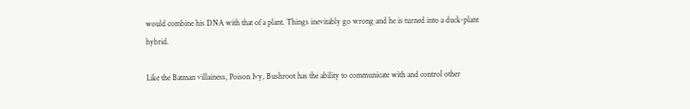would combine his DNA with that of a plant. Things inevitably go wrong and he is turned into a duck-plant hybrid.

Like the Batman villainess, Poison Ivy, Bushroot has the ability to communicate with and control other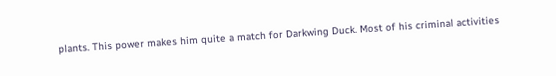plants. This power makes him quite a match for Darkwing Duck. Most of his criminal activities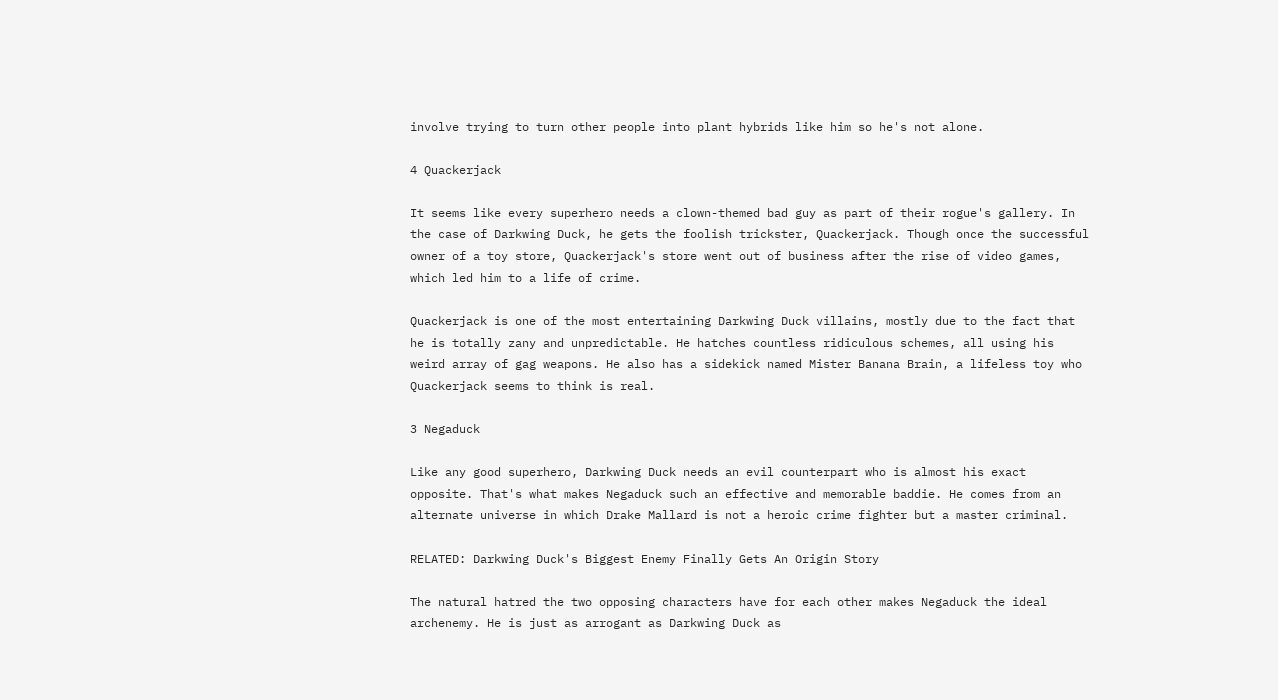involve trying to turn other people into plant hybrids like him so he's not alone.

4 Quackerjack

It seems like every superhero needs a clown-themed bad guy as part of their rogue's gallery. In the case of Darkwing Duck, he gets the foolish trickster, Quackerjack. Though once the successful owner of a toy store, Quackerjack's store went out of business after the rise of video games, which led him to a life of crime.

Quackerjack is one of the most entertaining Darkwing Duck villains, mostly due to the fact that he is totally zany and unpredictable. He hatches countless ridiculous schemes, all using his weird array of gag weapons. He also has a sidekick named Mister Banana Brain, a lifeless toy who Quackerjack seems to think is real.

3 Negaduck

Like any good superhero, Darkwing Duck needs an evil counterpart who is almost his exact opposite. That's what makes Negaduck such an effective and memorable baddie. He comes from an alternate universe in which Drake Mallard is not a heroic crime fighter but a master criminal.

RELATED: Darkwing Duck's Biggest Enemy Finally Gets An Origin Story

The natural hatred the two opposing characters have for each other makes Negaduck the ideal archenemy. He is just as arrogant as Darkwing Duck as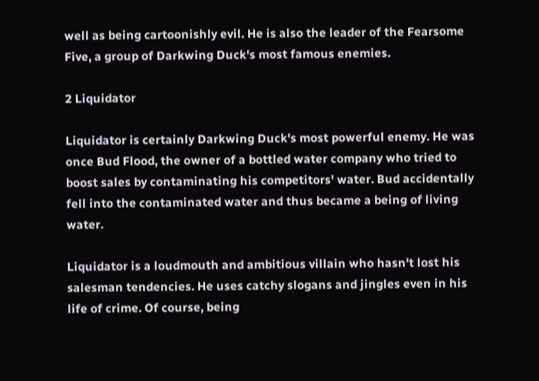well as being cartoonishly evil. He is also the leader of the Fearsome Five, a group of Darkwing Duck's most famous enemies.

2 Liquidator

Liquidator is certainly Darkwing Duck's most powerful enemy. He was once Bud Flood, the owner of a bottled water company who tried to boost sales by contaminating his competitors' water. Bud accidentally fell into the contaminated water and thus became a being of living water.

Liquidator is a loudmouth and ambitious villain who hasn't lost his salesman tendencies. He uses catchy slogans and jingles even in his life of crime. Of course, being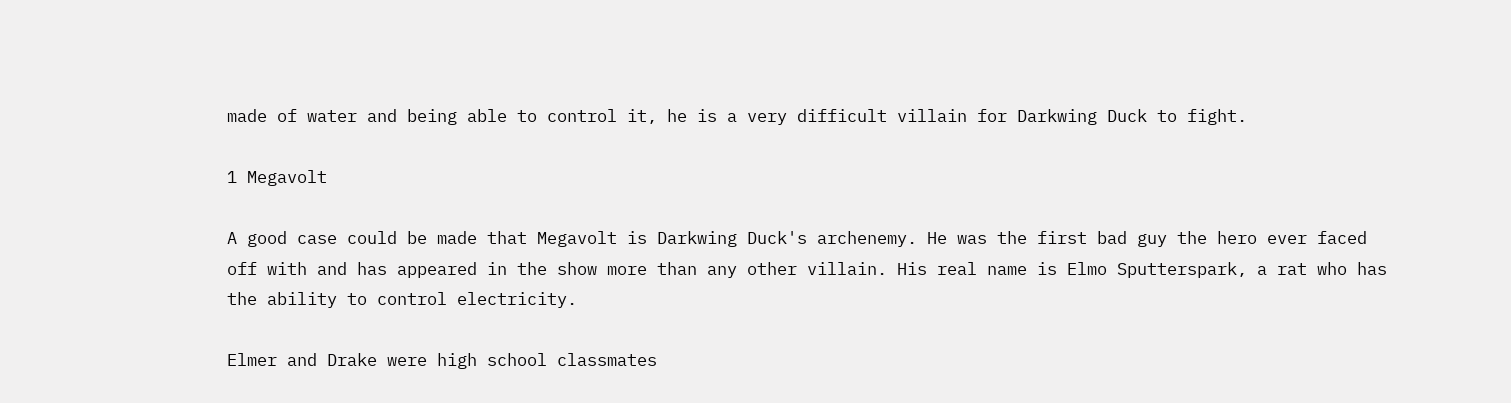made of water and being able to control it, he is a very difficult villain for Darkwing Duck to fight.

1 Megavolt

A good case could be made that Megavolt is Darkwing Duck's archenemy. He was the first bad guy the hero ever faced off with and has appeared in the show more than any other villain. His real name is Elmo Sputterspark, a rat who has the ability to control electricity.

Elmer and Drake were high school classmates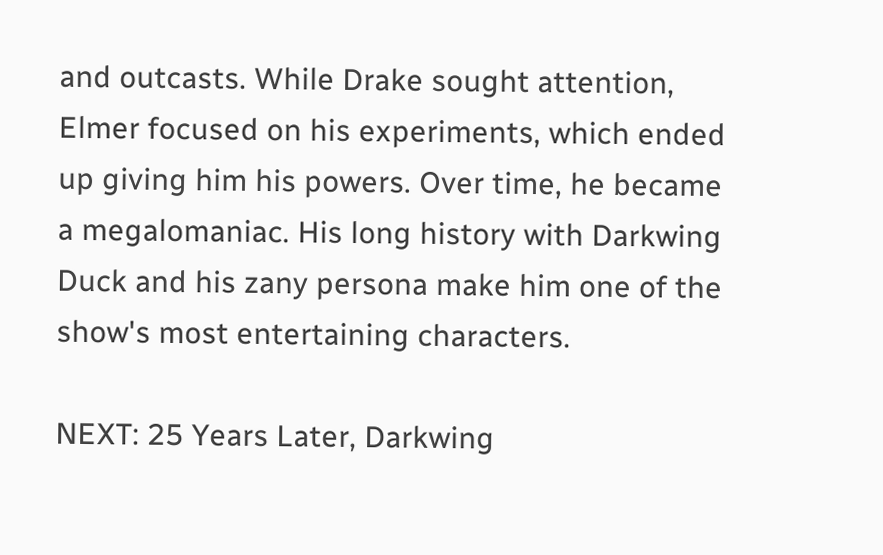and outcasts. While Drake sought attention, Elmer focused on his experiments, which ended up giving him his powers. Over time, he became a megalomaniac. His long history with Darkwing Duck and his zany persona make him one of the show's most entertaining characters.

NEXT: 25 Years Later, Darkwing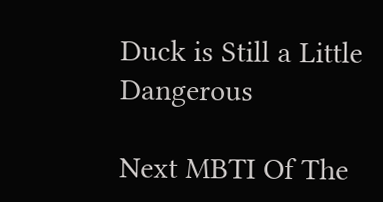Duck is Still a Little Dangerous

Next MBTI Of The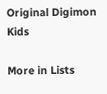Original Digimon Kids

More in Lists